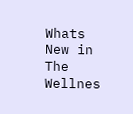Whats New in The Wellnes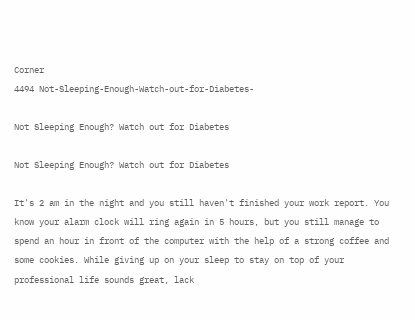Corner
4494 Not-Sleeping-Enough-Watch-out-for-Diabetes-

Not Sleeping Enough? Watch out for Diabetes

Not Sleeping Enough? Watch out for Diabetes

It's 2 am in the night and you still haven't finished your work report. You know your alarm clock will ring again in 5 hours, but you still manage to spend an hour in front of the computer with the help of a strong coffee and some cookies. While giving up on your sleep to stay on top of your professional life sounds great, lack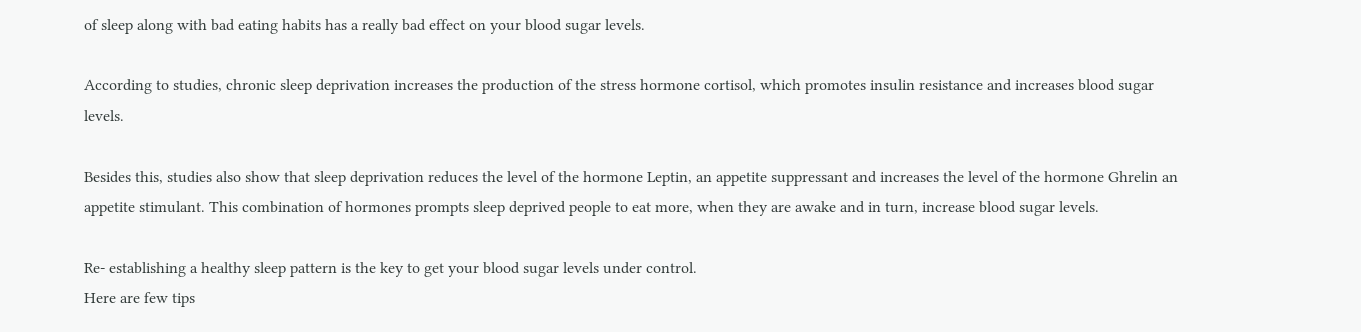of sleep along with bad eating habits has a really bad effect on your blood sugar levels.

According to studies, chronic sleep deprivation increases the production of the stress hormone cortisol, which promotes insulin resistance and increases blood sugar levels.

Besides this, studies also show that sleep deprivation reduces the level of the hormone Leptin, an appetite suppressant and increases the level of the hormone Ghrelin an appetite stimulant. This combination of hormones prompts sleep deprived people to eat more, when they are awake and in turn, increase blood sugar levels.

Re- establishing a healthy sleep pattern is the key to get your blood sugar levels under control.
Here are few tips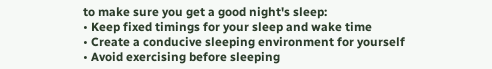to make sure you get a good night's sleep:
• Keep fixed timings for your sleep and wake time
• Create a conducive sleeping environment for yourself
• Avoid exercising before sleeping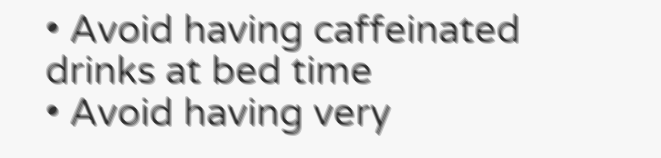• Avoid having caffeinated drinks at bed time
• Avoid having very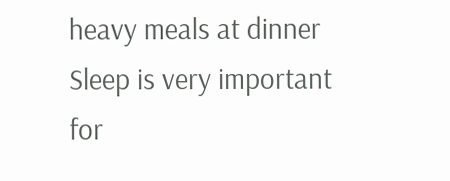heavy meals at dinner
Sleep is very important for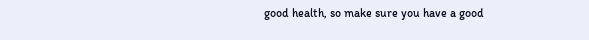good health, so make sure you have a good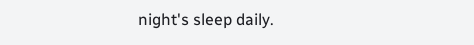night's sleep daily.